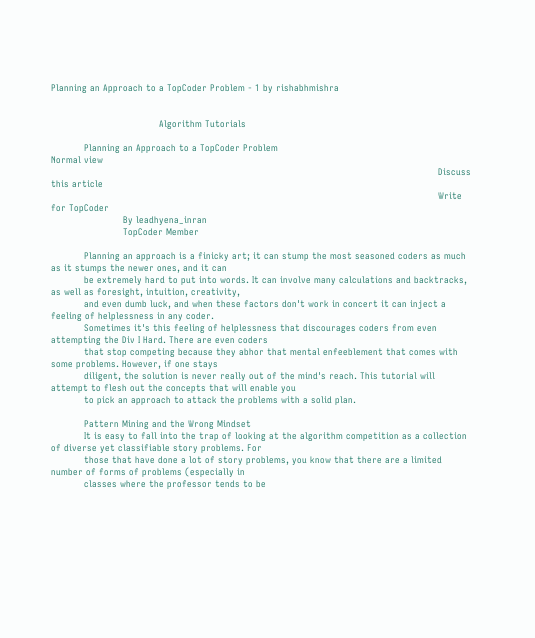Planning an Approach to a TopCoder Problem - 1 by rishabhmishra


                                    Algorithm Tutorials

           Planning an Approach to a TopCoder Problem                                                                            Normal view
                                                                                                                                 Discuss this article
                                                                                                                                 Write for TopCoder
                        By leadhyena_inran
                        TopCoder Member

           Planning an approach is a finicky art; it can stump the most seasoned coders as much as it stumps the newer ones, and it can
           be extremely hard to put into words. It can involve many calculations and backtracks, as well as foresight, intuition, creativity,
           and even dumb luck, and when these factors don't work in concert it can inject a feeling of helplessness in any coder.
           Sometimes it's this feeling of helplessness that discourages coders from even attempting the Div I Hard. There are even coders
           that stop competing because they abhor that mental enfeeblement that comes with some problems. However, if one stays
           diligent, the solution is never really out of the mind's reach. This tutorial will attempt to flesh out the concepts that will enable you
           to pick an approach to attack the problems with a solid plan.

           Pattern Mining and the Wrong Mindset
           It is easy to fall into the trap of looking at the algorithm competition as a collection of diverse yet classifiable story problems. For
           those that have done a lot of story problems, you know that there are a limited number of forms of problems (especially in
           classes where the professor tends to be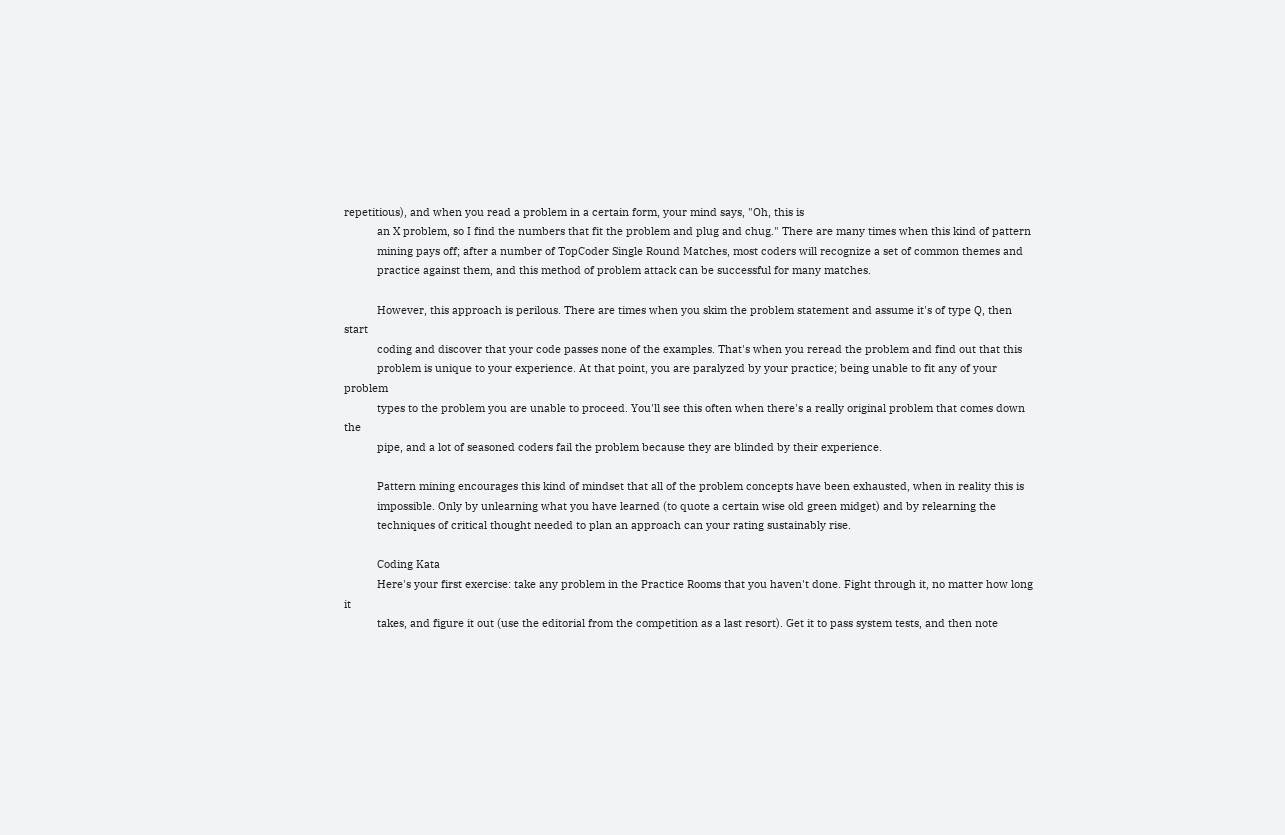repetitious), and when you read a problem in a certain form, your mind says, "Oh, this is
           an X problem, so I find the numbers that fit the problem and plug and chug." There are many times when this kind of pattern
           mining pays off; after a number of TopCoder Single Round Matches, most coders will recognize a set of common themes and
           practice against them, and this method of problem attack can be successful for many matches.

           However, this approach is perilous. There are times when you skim the problem statement and assume it's of type Q, then start
           coding and discover that your code passes none of the examples. That's when you reread the problem and find out that this
           problem is unique to your experience. At that point, you are paralyzed by your practice; being unable to fit any of your problem
           types to the problem you are unable to proceed. You'll see this often when there's a really original problem that comes down the
           pipe, and a lot of seasoned coders fail the problem because they are blinded by their experience.

           Pattern mining encourages this kind of mindset that all of the problem concepts have been exhausted, when in reality this is
           impossible. Only by unlearning what you have learned (to quote a certain wise old green midget) and by relearning the
           techniques of critical thought needed to plan an approach can your rating sustainably rise.

           Coding Kata
           Here's your first exercise: take any problem in the Practice Rooms that you haven't done. Fight through it, no matter how long it
           takes, and figure it out (use the editorial from the competition as a last resort). Get it to pass system tests, and then note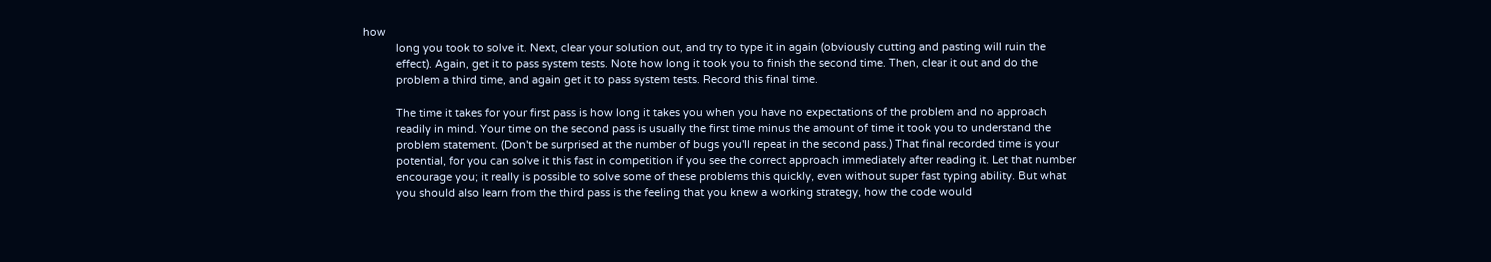how
           long you took to solve it. Next, clear your solution out, and try to type it in again (obviously cutting and pasting will ruin the
           effect). Again, get it to pass system tests. Note how long it took you to finish the second time. Then, clear it out and do the
           problem a third time, and again get it to pass system tests. Record this final time.

           The time it takes for your first pass is how long it takes you when you have no expectations of the problem and no approach
           readily in mind. Your time on the second pass is usually the first time minus the amount of time it took you to understand the
           problem statement. (Don't be surprised at the number of bugs you'll repeat in the second pass.) That final recorded time is your
           potential, for you can solve it this fast in competition if you see the correct approach immediately after reading it. Let that number
           encourage you; it really is possible to solve some of these problems this quickly, even without super fast typing ability. But what
           you should also learn from the third pass is the feeling that you knew a working strategy, how the code would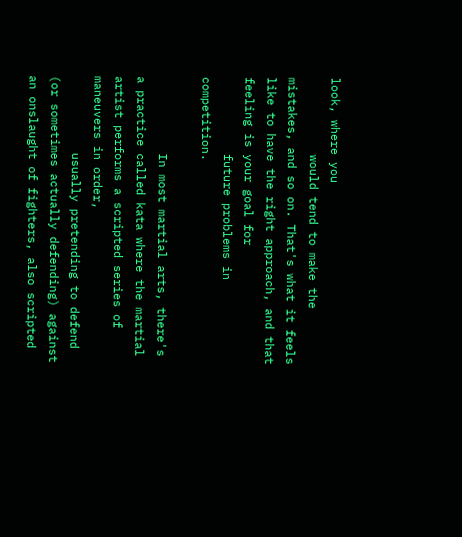look, where you
           would tend to make the mistakes, and so on. That's what it feels like to have the right approach, and that feeling is your goal for
           future problems in competition.

           In most martial arts, there's a practice called kata where the martial artist performs a scripted series of maneuvers in order,
           usually pretending to defend (or sometimes actually defending) against an onslaught of fighters, also scripted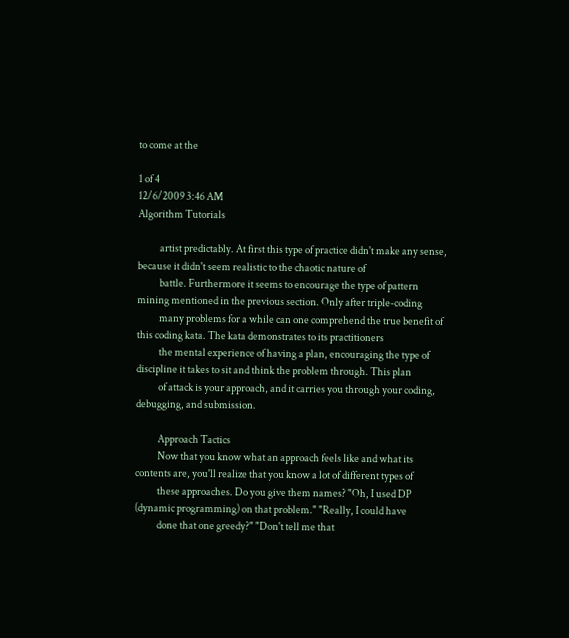to come at the

1 of 4                                                                                                                                        12/6/2009 3:46 AM
Algorithm Tutorials

           artist predictably. At first this type of practice didn't make any sense, because it didn't seem realistic to the chaotic nature of
           battle. Furthermore it seems to encourage the type of pattern mining mentioned in the previous section. Only after triple-coding
           many problems for a while can one comprehend the true benefit of this coding kata. The kata demonstrates to its practitioners
           the mental experience of having a plan, encouraging the type of discipline it takes to sit and think the problem through. This plan
           of attack is your approach, and it carries you through your coding, debugging, and submission.

           Approach Tactics
           Now that you know what an approach feels like and what its contents are, you'll realize that you know a lot of different types of
           these approaches. Do you give them names? "Oh, I used DP (dynamic programming) on that problem." "Really, I could have
           done that one greedy?" "Don't tell me that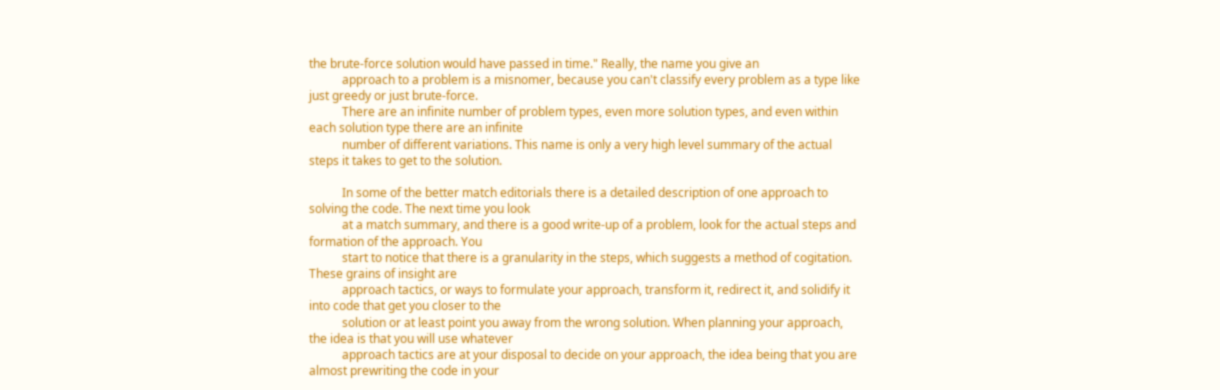the brute-force solution would have passed in time." Really, the name you give an
           approach to a problem is a misnomer, because you can't classify every problem as a type like just greedy or just brute-force.
           There are an infinite number of problem types, even more solution types, and even within each solution type there are an infinite
           number of different variations. This name is only a very high level summary of the actual steps it takes to get to the solution.

           In some of the better match editorials there is a detailed description of one approach to solving the code. The next time you look
           at a match summary, and there is a good write-up of a problem, look for the actual steps and formation of the approach. You
           start to notice that there is a granularity in the steps, which suggests a method of cogitation. These grains of insight are
           approach tactics, or ways to formulate your approach, transform it, redirect it, and solidify it into code that get you closer to the
           solution or at least point you away from the wrong solution. When planning your approach, the idea is that you will use whatever
           approach tactics are at your disposal to decide on your approach, the idea being that you are almost prewriting the code in your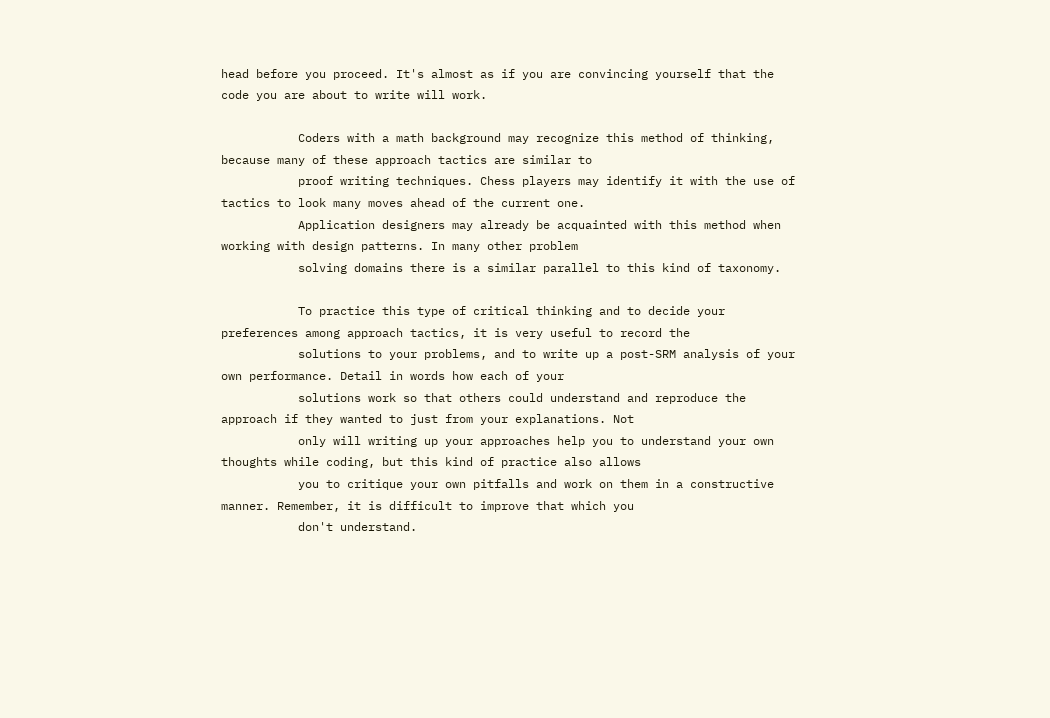head before you proceed. It's almost as if you are convincing yourself that the code you are about to write will work.

           Coders with a math background may recognize this method of thinking, because many of these approach tactics are similar to
           proof writing techniques. Chess players may identify it with the use of tactics to look many moves ahead of the current one.
           Application designers may already be acquainted with this method when working with design patterns. In many other problem
           solving domains there is a similar parallel to this kind of taxonomy.

           To practice this type of critical thinking and to decide your preferences among approach tactics, it is very useful to record the
           solutions to your problems, and to write up a post-SRM analysis of your own performance. Detail in words how each of your
           solutions work so that others could understand and reproduce the approach if they wanted to just from your explanations. Not
           only will writing up your approaches help you to understand your own thoughts while coding, but this kind of practice also allows
           you to critique your own pitfalls and work on them in a constructive manner. Remember, it is difficult to improve that which you
           don't understand.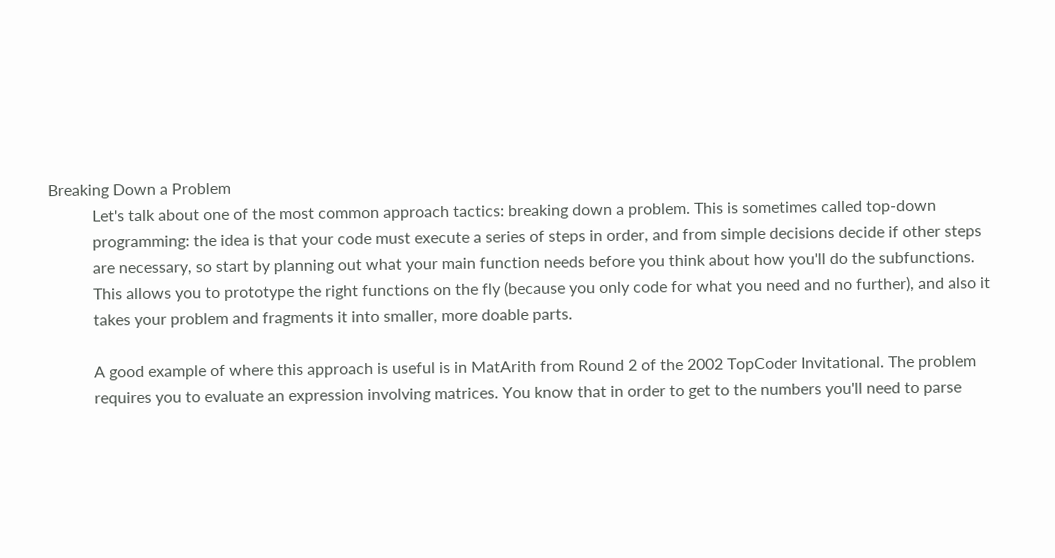Breaking Down a Problem
           Let's talk about one of the most common approach tactics: breaking down a problem. This is sometimes called top-down
           programming: the idea is that your code must execute a series of steps in order, and from simple decisions decide if other steps
           are necessary, so start by planning out what your main function needs before you think about how you'll do the subfunctions.
           This allows you to prototype the right functions on the fly (because you only code for what you need and no further), and also it
           takes your problem and fragments it into smaller, more doable parts.

           A good example of where this approach is useful is in MatArith from Round 2 of the 2002 TopCoder Invitational. The problem
           requires you to evaluate an expression involving matrices. You know that in order to get to the numbers you'll need to parse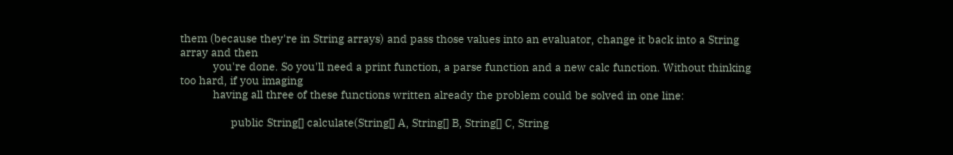them (because they're in String arrays) and pass those values into an evaluator, change it back into a String array and then
           you're done. So you'll need a print function, a parse function and a new calc function. Without thinking too hard, if you imaging
           having all three of these functions written already the problem could be solved in one line:

                 public String[] calculate(String[] A, String[] B, String[] C, String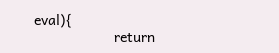eval){
                    return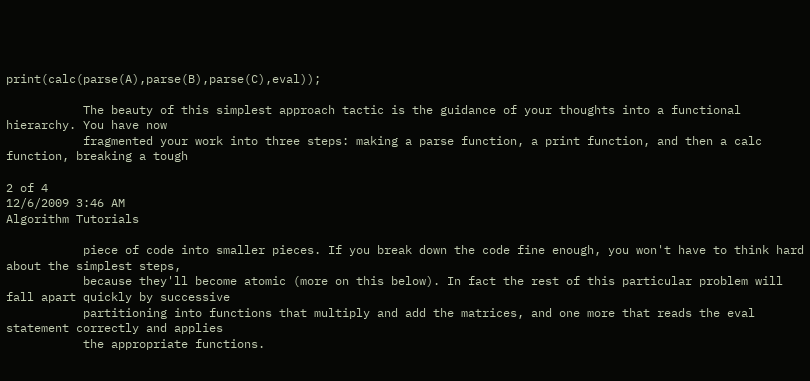print(calc(parse(A),parse(B),parse(C),eval));

           The beauty of this simplest approach tactic is the guidance of your thoughts into a functional hierarchy. You have now
           fragmented your work into three steps: making a parse function, a print function, and then a calc function, breaking a tough

2 of 4                                                                                                                                    12/6/2009 3:46 AM
Algorithm Tutorials

           piece of code into smaller pieces. If you break down the code fine enough, you won't have to think hard about the simplest steps,
           because they'll become atomic (more on this below). In fact the rest of this particular problem will fall apart quickly by successive
           partitioning into functions that multiply and add the matrices, and one more that reads the eval statement correctly and applies
           the appropriate functions.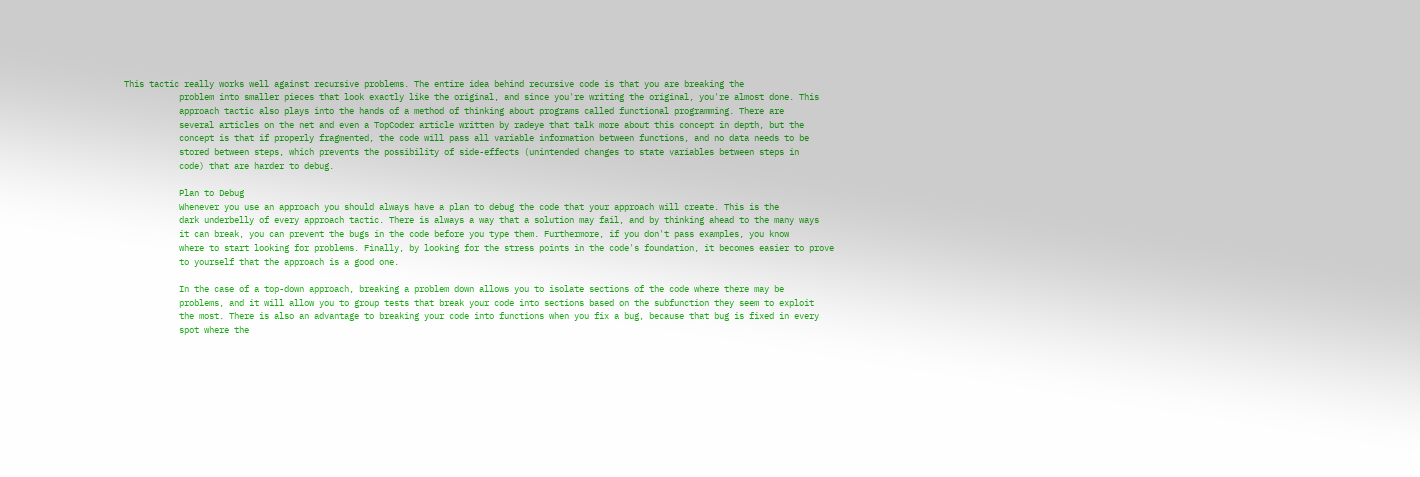This tactic really works well against recursive problems. The entire idea behind recursive code is that you are breaking the
           problem into smaller pieces that look exactly like the original, and since you're writing the original, you're almost done. This
           approach tactic also plays into the hands of a method of thinking about programs called functional programming. There are
           several articles on the net and even a TopCoder article written by radeye that talk more about this concept in depth, but the
           concept is that if properly fragmented, the code will pass all variable information between functions, and no data needs to be
           stored between steps, which prevents the possibility of side-effects (unintended changes to state variables between steps in
           code) that are harder to debug.

           Plan to Debug
           Whenever you use an approach you should always have a plan to debug the code that your approach will create. This is the
           dark underbelly of every approach tactic. There is always a way that a solution may fail, and by thinking ahead to the many ways
           it can break, you can prevent the bugs in the code before you type them. Furthermore, if you don't pass examples, you know
           where to start looking for problems. Finally, by looking for the stress points in the code's foundation, it becomes easier to prove
           to yourself that the approach is a good one.

           In the case of a top-down approach, breaking a problem down allows you to isolate sections of the code where there may be
           problems, and it will allow you to group tests that break your code into sections based on the subfunction they seem to exploit
           the most. There is also an advantage to breaking your code into functions when you fix a bug, because that bug is fixed in every
           spot where the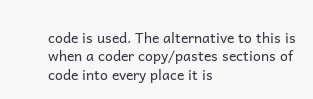code is used. The alternative to this is when a coder copy/pastes sections of code into every place it is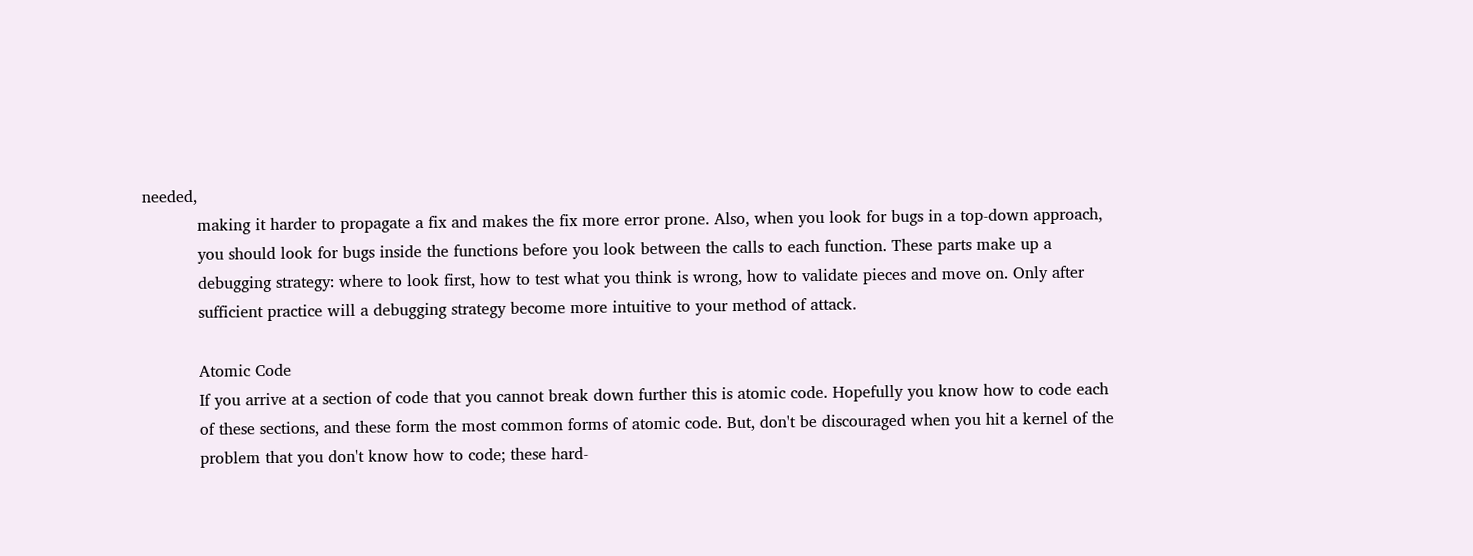needed,
           making it harder to propagate a fix and makes the fix more error prone. Also, when you look for bugs in a top-down approach,
           you should look for bugs inside the functions before you look between the calls to each function. These parts make up a
           debugging strategy: where to look first, how to test what you think is wrong, how to validate pieces and move on. Only after
           sufficient practice will a debugging strategy become more intuitive to your method of attack.

           Atomic Code
           If you arrive at a section of code that you cannot break down further this is atomic code. Hopefully you know how to code each
           of these sections, and these form the most common forms of atomic code. But, don't be discouraged when you hit a kernel of the
           problem that you don't know how to code; these hard-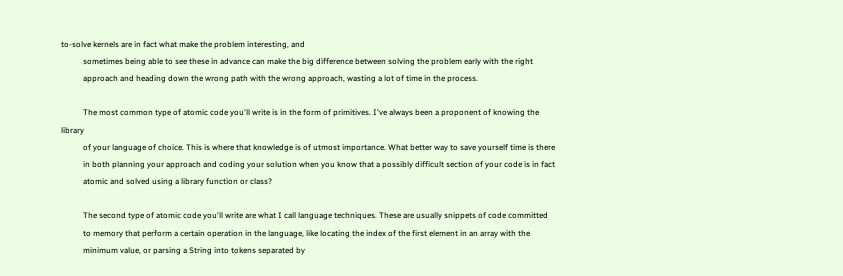to-solve kernels are in fact what make the problem interesting, and
           sometimes being able to see these in advance can make the big difference between solving the problem early with the right
           approach and heading down the wrong path with the wrong approach, wasting a lot of time in the process.

           The most common type of atomic code you'll write is in the form of primitives. I've always been a proponent of knowing the library
           of your language of choice. This is where that knowledge is of utmost importance. What better way to save yourself time is there
           in both planning your approach and coding your solution when you know that a possibly difficult section of your code is in fact
           atomic and solved using a library function or class?

           The second type of atomic code you'll write are what I call language techniques. These are usually snippets of code committed
           to memory that perform a certain operation in the language, like locating the index of the first element in an array with the
           minimum value, or parsing a String into tokens separated by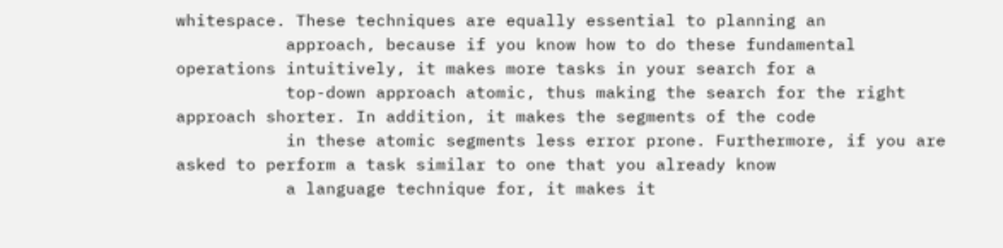whitespace. These techniques are equally essential to planning an
           approach, because if you know how to do these fundamental operations intuitively, it makes more tasks in your search for a
           top-down approach atomic, thus making the search for the right approach shorter. In addition, it makes the segments of the code
           in these atomic segments less error prone. Furthermore, if you are asked to perform a task similar to one that you already know
           a language technique for, it makes it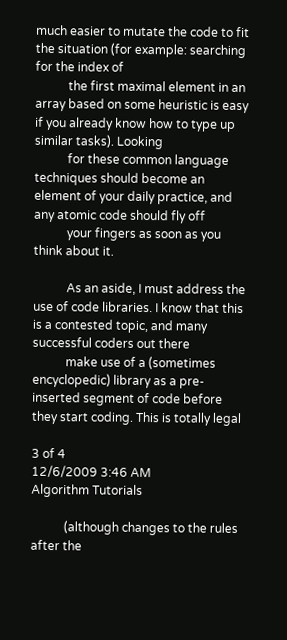much easier to mutate the code to fit the situation (for example: searching for the index of
           the first maximal element in an array based on some heuristic is easy if you already know how to type up similar tasks). Looking
           for these common language techniques should become an element of your daily practice, and any atomic code should fly off
           your fingers as soon as you think about it.

           As an aside, I must address the use of code libraries. I know that this is a contested topic, and many successful coders out there
           make use of a (sometimes encyclopedic) library as a pre-inserted segment of code before they start coding. This is totally legal

3 of 4                                                                                                                                   12/6/2009 3:46 AM
Algorithm Tutorials

           (although changes to the rules after the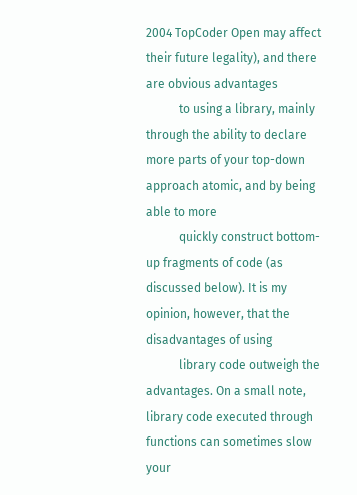2004 TopCoder Open may affect their future legality), and there are obvious advantages
           to using a library, mainly through the ability to declare more parts of your top-down approach atomic, and by being able to more
           quickly construct bottom-up fragments of code (as discussed below). It is my opinion, however, that the disadvantages of using
           library code outweigh the advantages. On a small note, library code executed through functions can sometimes slow your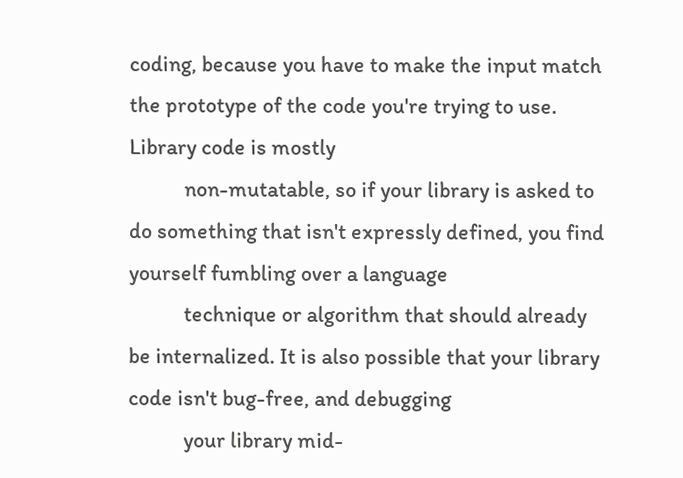coding, because you have to make the input match the prototype of the code you're trying to use. Library code is mostly
           non-mutatable, so if your library is asked to do something that isn't expressly defined, you find yourself fumbling over a language
           technique or algorithm that should already be internalized. It is also possible that your library code isn't bug-free, and debugging
           your library mid-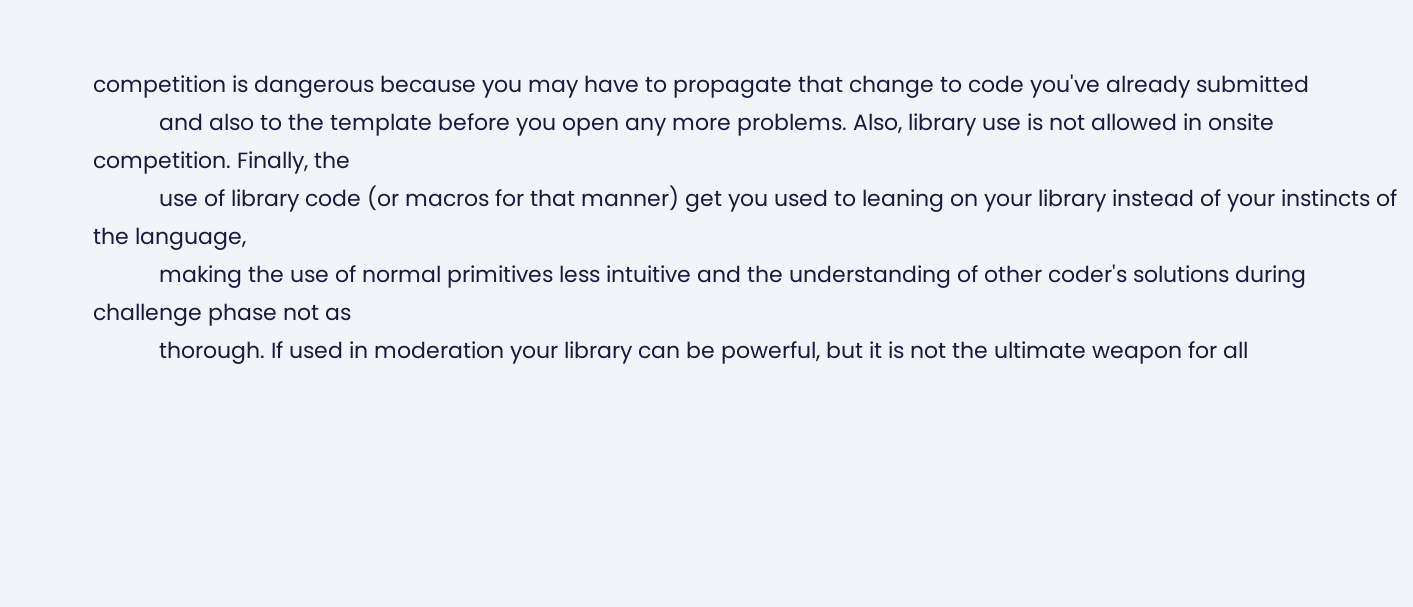competition is dangerous because you may have to propagate that change to code you've already submitted
           and also to the template before you open any more problems. Also, library use is not allowed in onsite competition. Finally, the
           use of library code (or macros for that manner) get you used to leaning on your library instead of your instincts of the language,
           making the use of normal primitives less intuitive and the understanding of other coder's solutions during challenge phase not as
           thorough. If used in moderation your library can be powerful, but it is not the ultimate weapon for all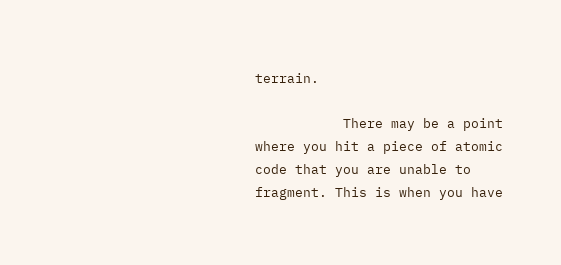terrain.

           There may be a point where you hit a piece of atomic code that you are unable to fragment. This is when you have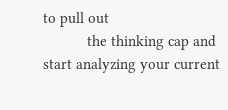to pull out
           the thinking cap and start analyzing your current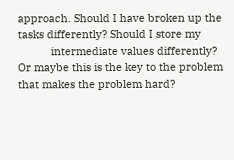approach. Should I have broken up the tasks differently? Should I store my
           intermediate values differently? Or maybe this is the key to the problem that makes the problem hard?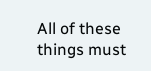All of these things must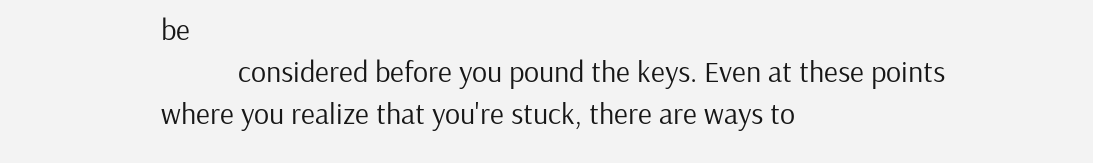be
           considered before you pound the keys. Even at these points where you realize that you're stuck, there are ways to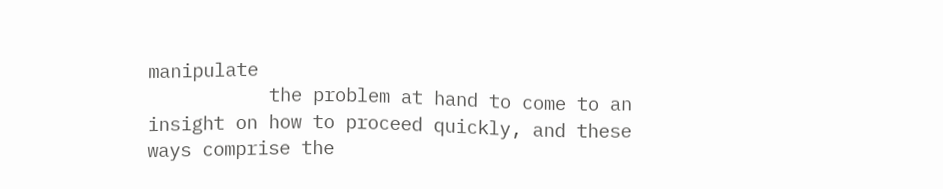manipulate
           the problem at hand to come to an insight on how to proceed quickly, and these ways comprise the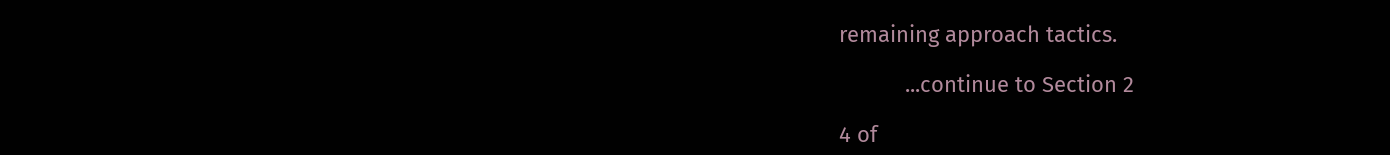remaining approach tactics.

           ...continue to Section 2

4 of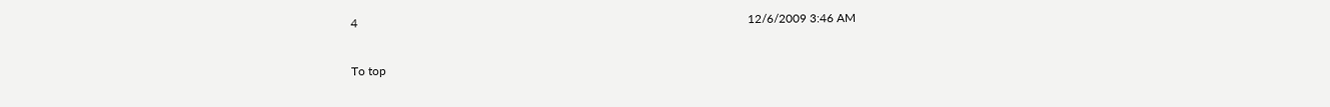4                                                                                                                                  12/6/2009 3:46 AM

To top